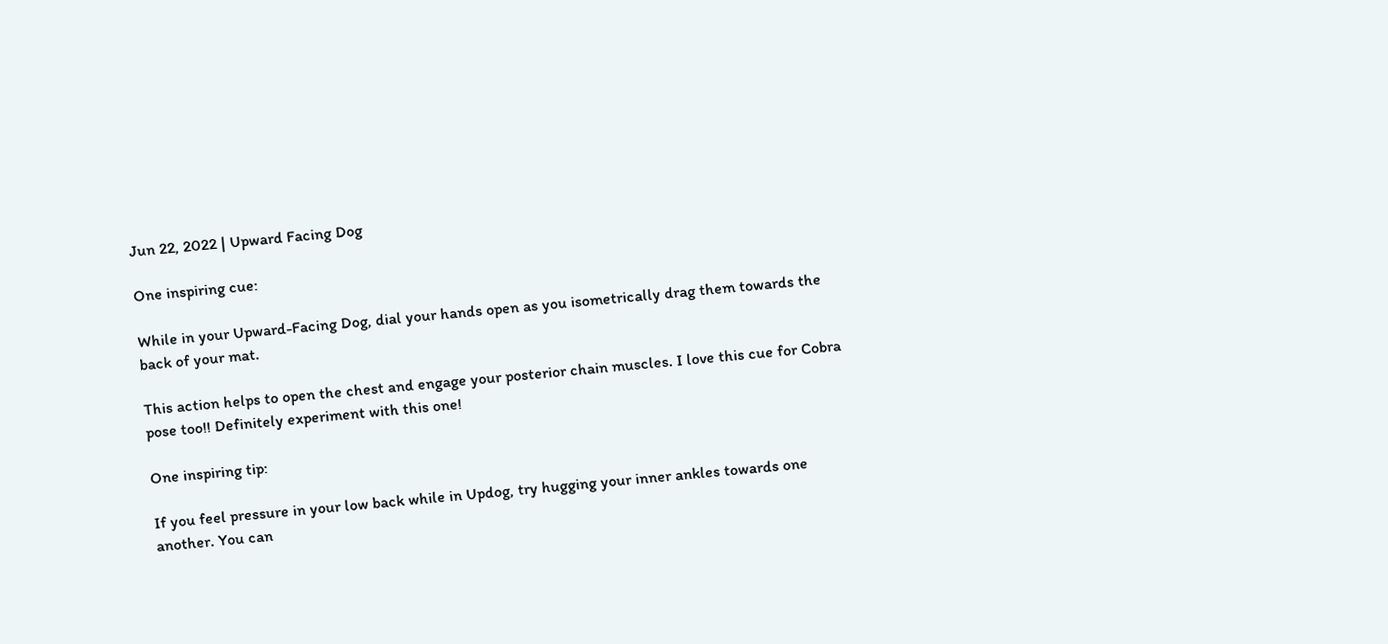Jun 22, 2022 | Upward Facing Dog

One inspiring cue:

While in your Upward-Facing Dog, dial your hands open as you isometrically drag them towards the back of your mat.

This action helps to open the chest and engage your posterior chain muscles. I love this cue for Cobra pose too!! Definitely experiment with this one!

One inspiring tip:

If you feel pressure in your low back while in Updog, try hugging your inner ankles towards one another. You can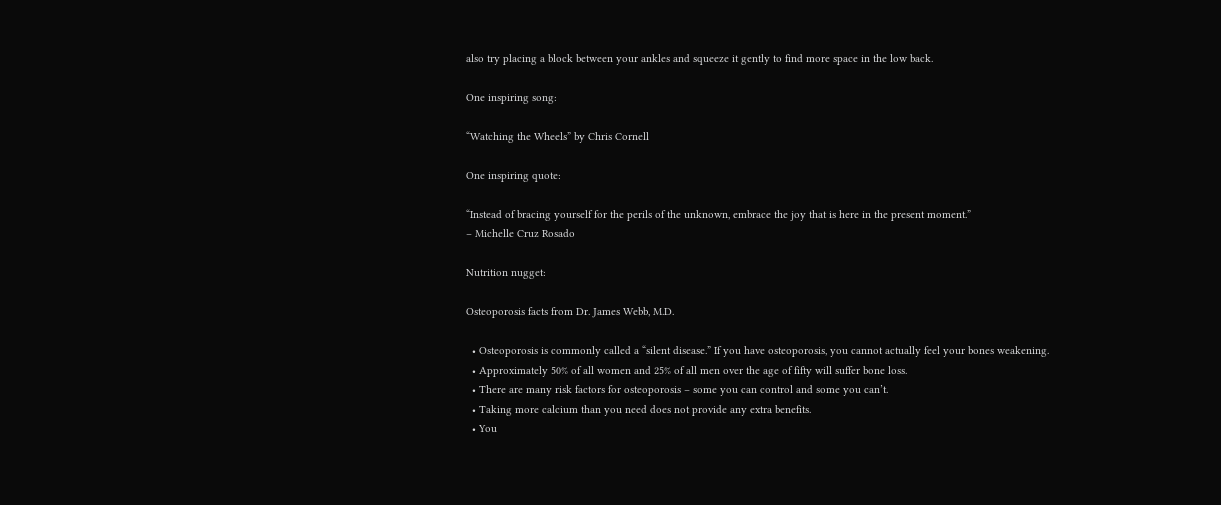also try placing a block between your ankles and squeeze it gently to find more space in the low back.

One inspiring song:

“Watching the Wheels” by Chris Cornell

One inspiring quote:

“Instead of bracing yourself for the perils of the unknown, embrace the joy that is here in the present moment.”
– Michelle Cruz Rosado

Nutrition nugget:

Osteoporosis facts from Dr. James Webb, M.D.

  • Osteoporosis is commonly called a “silent disease.” If you have osteoporosis, you cannot actually feel your bones weakening.
  • Approximately 50% of all women and 25% of all men over the age of fifty will suffer bone loss.
  • There are many risk factors for osteoporosis – some you can control and some you can’t.
  • Taking more calcium than you need does not provide any extra benefits.
  • You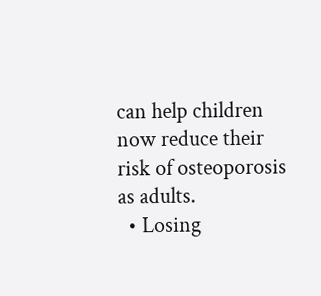can help children now reduce their risk of osteoporosis as adults.
  • Losing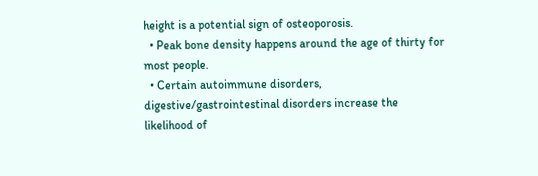height is a potential sign of osteoporosis.
  • Peak bone density happens around the age of thirty for most people.
  • Certain autoimmune disorders, digestive/gastrointestinal disorders increase the likelihood of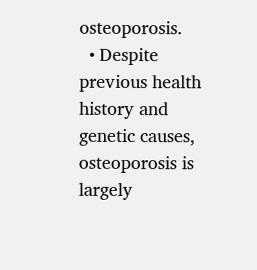osteoporosis.
  • Despite previous health history and genetic causes, osteoporosis is largely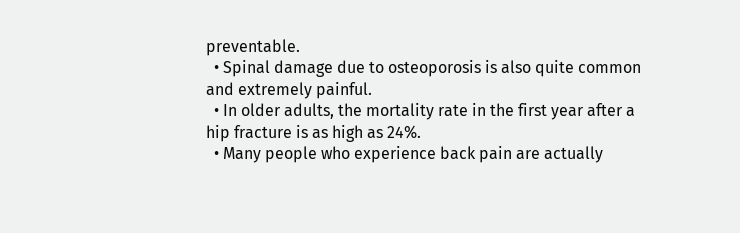preventable.
  • Spinal damage due to osteoporosis is also quite common and extremely painful.
  • In older adults, the mortality rate in the first year after a hip fracture is as high as 24%.
  • Many people who experience back pain are actually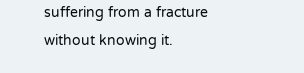suffering from a fracture without knowing it.